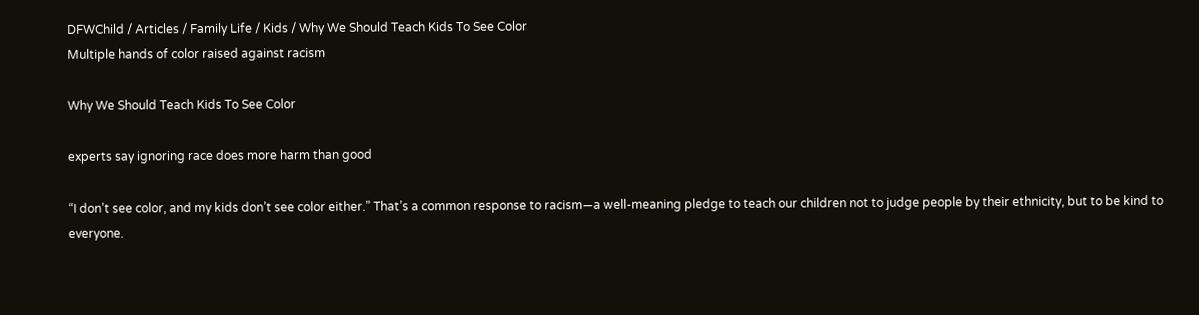DFWChild / Articles / Family Life / Kids / Why We Should Teach Kids To See Color
Multiple hands of color raised against racism

Why We Should Teach Kids To See Color

experts say ignoring race does more harm than good

“I don’t see color, and my kids don’t see color either.” That’s a common response to racism—a well-meaning pledge to teach our children not to judge people by their ethnicity, but to be kind to everyone.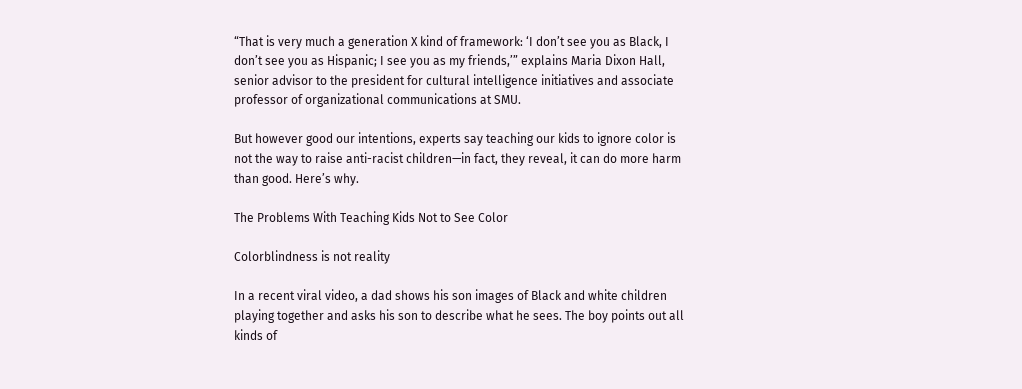“That is very much a generation X kind of framework: ‘I don’t see you as Black, I don’t see you as Hispanic; I see you as my friends,’” explains Maria Dixon Hall, senior advisor to the president for cultural intelligence initiatives and associate professor of organizational communications at SMU.

But however good our intentions, experts say teaching our kids to ignore color is not the way to raise anti-racist children—in fact, they reveal, it can do more harm than good. Here’s why.

The Problems With Teaching Kids Not to See Color

Colorblindness is not reality

In a recent viral video, a dad shows his son images of Black and white children playing together and asks his son to describe what he sees. The boy points out all kinds of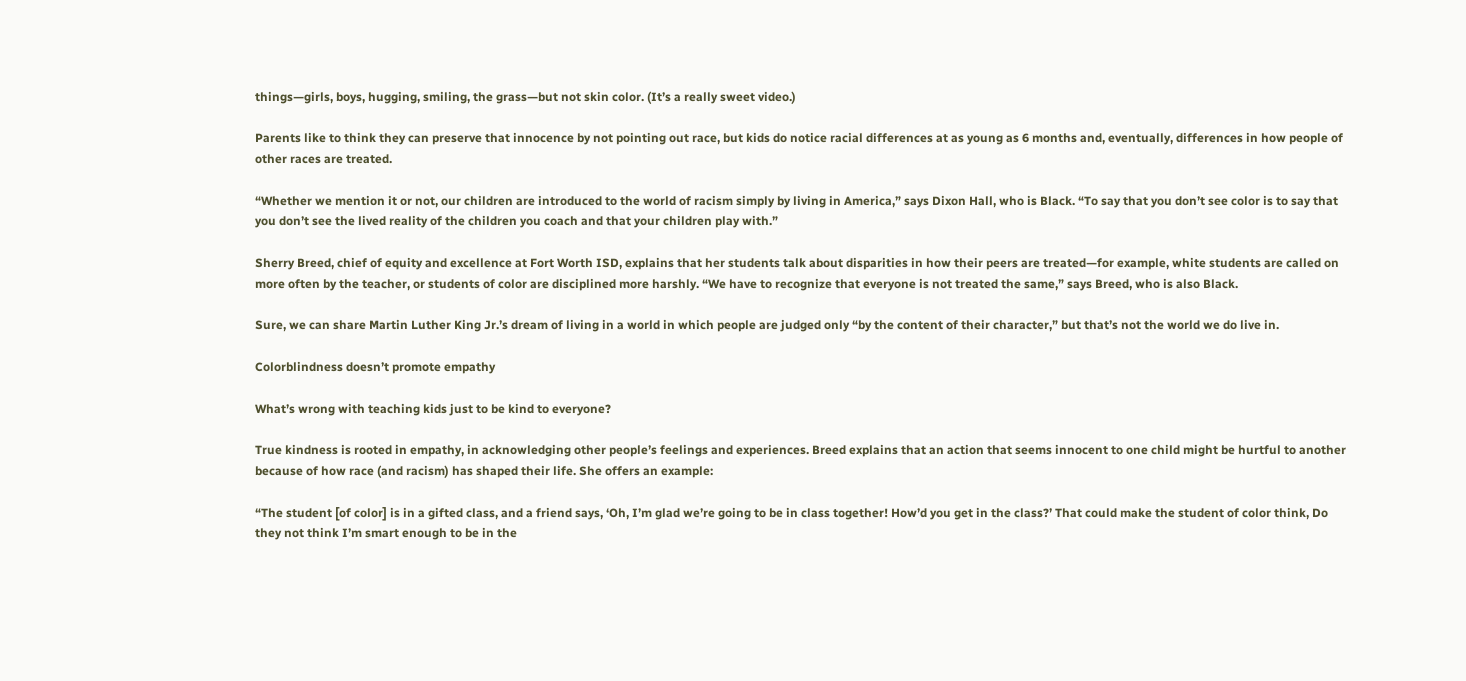things—girls, boys, hugging, smiling, the grass—but not skin color. (It’s a really sweet video.)

Parents like to think they can preserve that innocence by not pointing out race, but kids do notice racial differences at as young as 6 months and, eventually, differences in how people of other races are treated.

“Whether we mention it or not, our children are introduced to the world of racism simply by living in America,” says Dixon Hall, who is Black. “To say that you don’t see color is to say that you don’t see the lived reality of the children you coach and that your children play with.”

Sherry Breed, chief of equity and excellence at Fort Worth ISD, explains that her students talk about disparities in how their peers are treated—for example, white students are called on more often by the teacher, or students of color are disciplined more harshly. “We have to recognize that everyone is not treated the same,” says Breed, who is also Black.

Sure, we can share Martin Luther King Jr.’s dream of living in a world in which people are judged only “by the content of their character,” but that’s not the world we do live in.

Colorblindness doesn’t promote empathy

What’s wrong with teaching kids just to be kind to everyone?

True kindness is rooted in empathy, in acknowledging other people’s feelings and experiences. Breed explains that an action that seems innocent to one child might be hurtful to another because of how race (and racism) has shaped their life. She offers an example:

“The student [of color] is in a gifted class, and a friend says, ‘Oh, I’m glad we’re going to be in class together! How’d you get in the class?’ That could make the student of color think, Do they not think I’m smart enough to be in the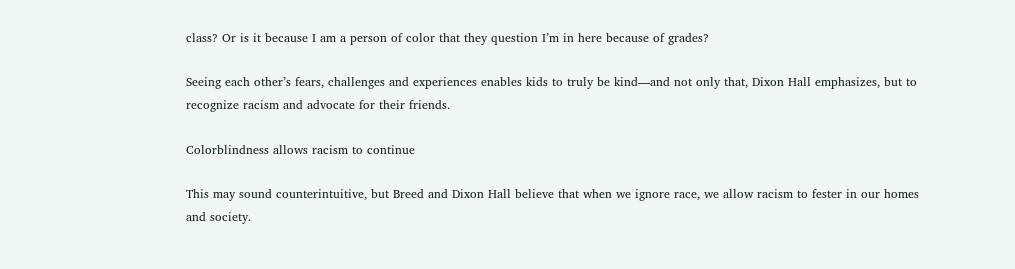class? Or is it because I am a person of color that they question I’m in here because of grades?

Seeing each other’s fears, challenges and experiences enables kids to truly be kind—and not only that, Dixon Hall emphasizes, but to recognize racism and advocate for their friends.

Colorblindness allows racism to continue

This may sound counterintuitive, but Breed and Dixon Hall believe that when we ignore race, we allow racism to fester in our homes and society.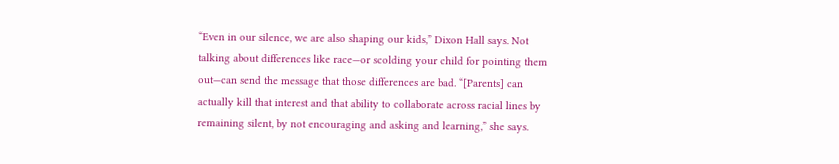“Even in our silence, we are also shaping our kids,” Dixon Hall says. Not talking about differences like race—or scolding your child for pointing them out—can send the message that those differences are bad. “[Parents] can actually kill that interest and that ability to collaborate across racial lines by remaining silent, by not encouraging and asking and learning,” she says.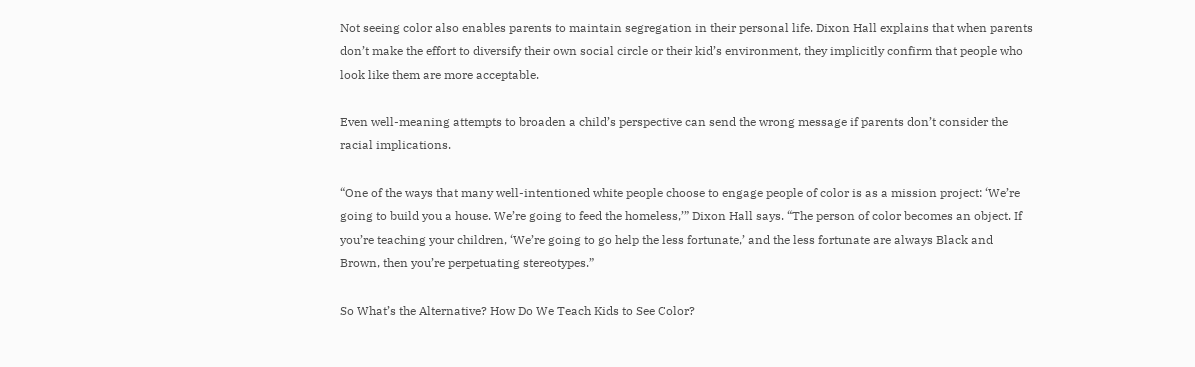Not seeing color also enables parents to maintain segregation in their personal life. Dixon Hall explains that when parents don’t make the effort to diversify their own social circle or their kid’s environment, they implicitly confirm that people who look like them are more acceptable.

Even well-meaning attempts to broaden a child’s perspective can send the wrong message if parents don’t consider the racial implications.

“One of the ways that many well-intentioned white people choose to engage people of color is as a mission project: ‘We’re going to build you a house. We’re going to feed the homeless,’” Dixon Hall says. “The person of color becomes an object. If you’re teaching your children, ‘We’re going to go help the less fortunate,’ and the less fortunate are always Black and Brown, then you’re perpetuating stereotypes.”

So What’s the Alternative? How Do We Teach Kids to See Color?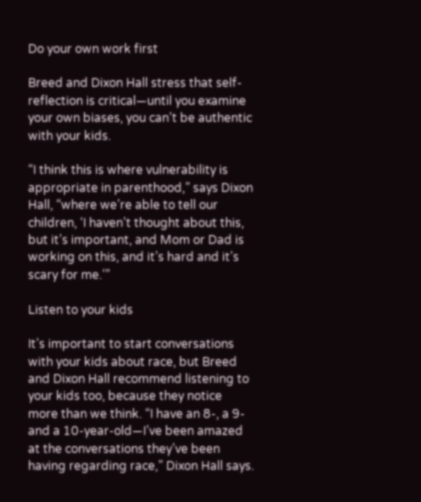Do your own work first

Breed and Dixon Hall stress that self-reflection is critical—until you examine your own biases, you can’t be authentic with your kids.

“I think this is where vulnerability is appropriate in parenthood,” says Dixon Hall, “where we’re able to tell our children, ‘I haven’t thought about this, but it’s important, and Mom or Dad is working on this, and it’s hard and it’s scary for me.’”

Listen to your kids

It’s important to start conversations with your kids about race, but Breed and Dixon Hall recommend listening to your kids too, because they notice more than we think. “I have an 8-, a 9- and a 10-year-old—I’ve been amazed at the conversations they’ve been having regarding race,” Dixon Hall says.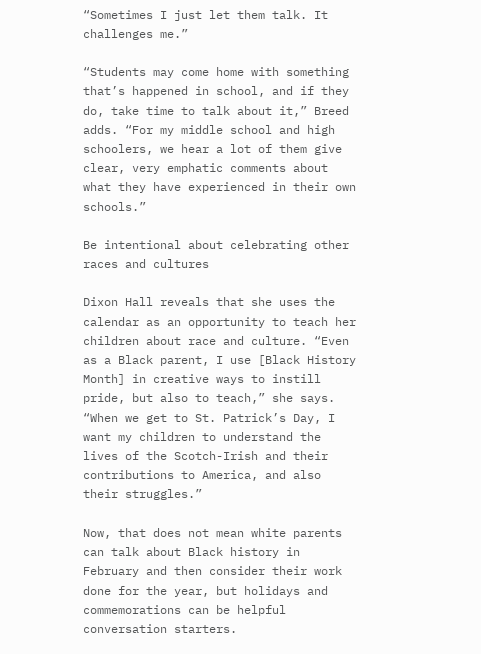“Sometimes I just let them talk. It challenges me.”

“Students may come home with something that’s happened in school, and if they do, take time to talk about it,” Breed adds. “For my middle school and high schoolers, we hear a lot of them give clear, very emphatic comments about what they have experienced in their own schools.”

Be intentional about celebrating other races and cultures

Dixon Hall reveals that she uses the calendar as an opportunity to teach her children about race and culture. “Even as a Black parent, I use [Black History Month] in creative ways to instill pride, but also to teach,” she says. “When we get to St. Patrick’s Day, I want my children to understand the lives of the Scotch-Irish and their contributions to America, and also their struggles.”

Now, that does not mean white parents can talk about Black history in February and then consider their work done for the year, but holidays and commemorations can be helpful conversation starters.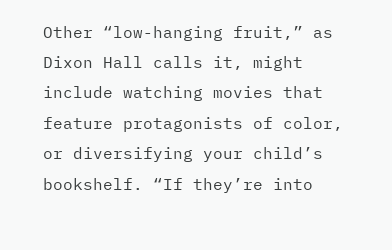Other “low-hanging fruit,” as Dixon Hall calls it, might include watching movies that feature protagonists of color, or diversifying your child’s bookshelf. “If they’re into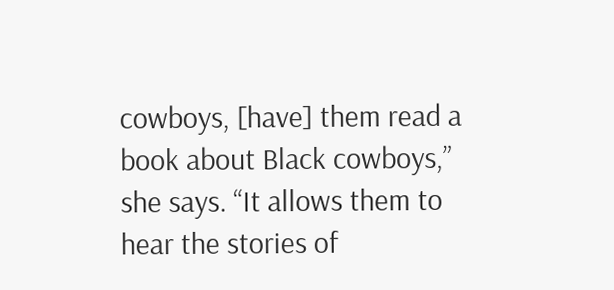cowboys, [have] them read a book about Black cowboys,” she says. “It allows them to hear the stories of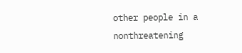other people in a nonthreatening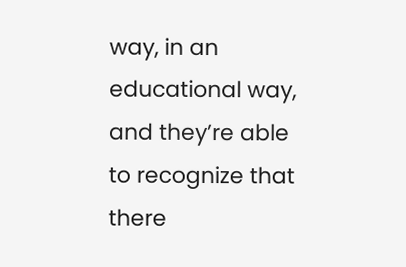way, in an educational way, and they’re able to recognize that there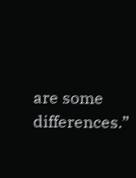are some differences.”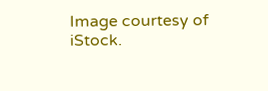Image courtesy of iStock.